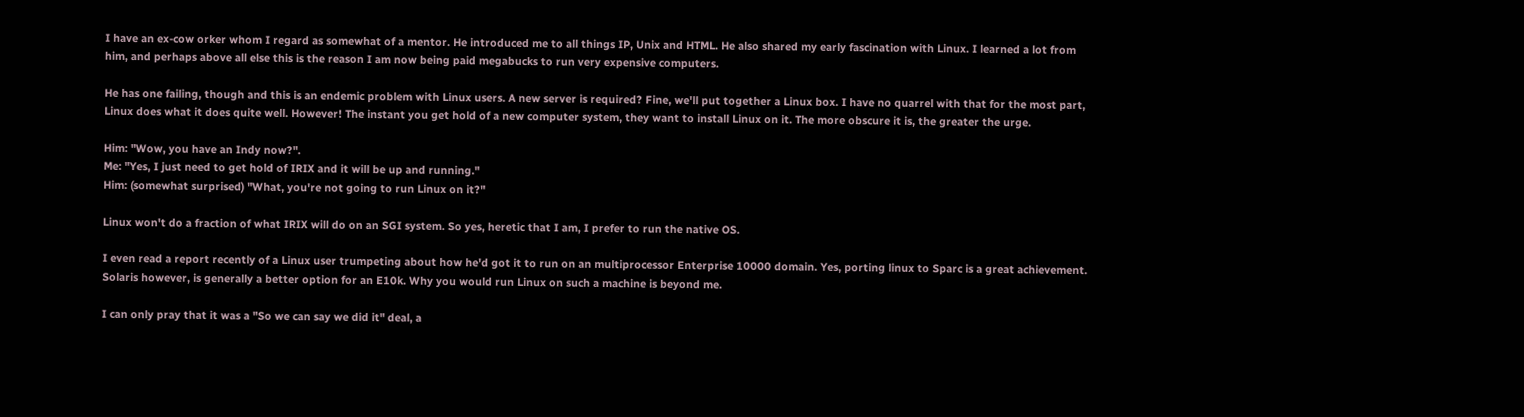I have an ex-cow orker whom I regard as somewhat of a mentor. He introduced me to all things IP, Unix and HTML. He also shared my early fascination with Linux. I learned a lot from him, and perhaps above all else this is the reason I am now being paid megabucks to run very expensive computers.

He has one failing, though and this is an endemic problem with Linux users. A new server is required? Fine, we'll put together a Linux box. I have no quarrel with that for the most part, Linux does what it does quite well. However! The instant you get hold of a new computer system, they want to install Linux on it. The more obscure it is, the greater the urge.

Him: "Wow, you have an Indy now?".
Me: "Yes, I just need to get hold of IRIX and it will be up and running."
Him: (somewhat surprised) "What, you're not going to run Linux on it?"

Linux won't do a fraction of what IRIX will do on an SGI system. So yes, heretic that I am, I prefer to run the native OS.

I even read a report recently of a Linux user trumpeting about how he'd got it to run on an multiprocessor Enterprise 10000 domain. Yes, porting linux to Sparc is a great achievement. Solaris however, is generally a better option for an E10k. Why you would run Linux on such a machine is beyond me.

I can only pray that it was a "So we can say we did it" deal, a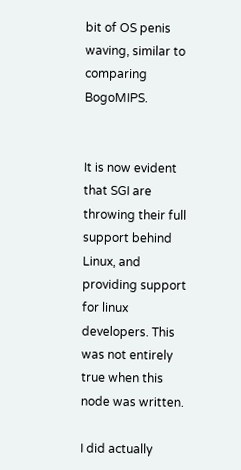bit of OS penis waving, similar to comparing BogoMIPS.


It is now evident that SGI are throwing their full support behind Linux, and providing support for linux developers. This was not entirely true when this node was written.

I did actually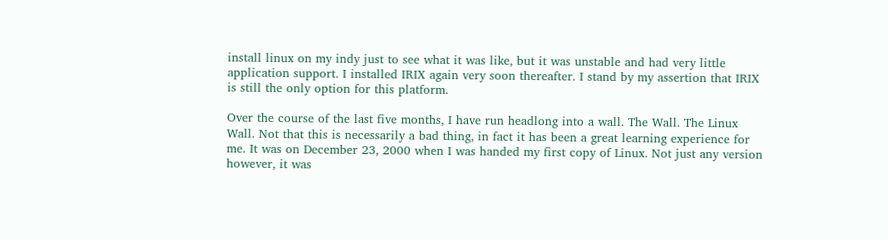install linux on my indy just to see what it was like, but it was unstable and had very little application support. I installed IRIX again very soon thereafter. I stand by my assertion that IRIX is still the only option for this platform.

Over the course of the last five months, I have run headlong into a wall. The Wall. The Linux Wall. Not that this is necessarily a bad thing, in fact it has been a great learning experience for me. It was on December 23, 2000 when I was handed my first copy of Linux. Not just any version however, it was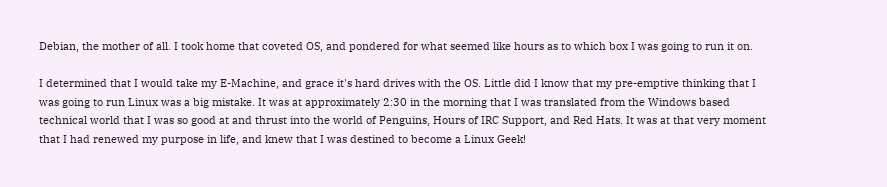Debian, the mother of all. I took home that coveted OS, and pondered for what seemed like hours as to which box I was going to run it on.

I determined that I would take my E-Machine, and grace it's hard drives with the OS. Little did I know that my pre-emptive thinking that I was going to run Linux was a big mistake. It was at approximately 2:30 in the morning that I was translated from the Windows based technical world that I was so good at and thrust into the world of Penguins, Hours of IRC Support, and Red Hats. It was at that very moment that I had renewed my purpose in life, and knew that I was destined to become a Linux Geek!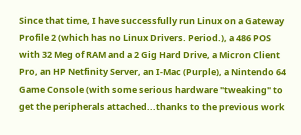Since that time, I have successfully run Linux on a Gateway Profile 2 (which has no Linux Drivers. Period.), a 486 POS with 32 Meg of RAM and a 2 Gig Hard Drive, a Micron Client Pro, an HP Netfinity Server, an I-Mac (Purple), a Nintendo 64 Game Console (with some serious hardware "tweaking" to get the peripherals attached...thanks to the previous work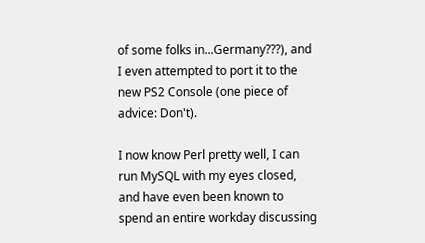of some folks in...Germany???), and I even attempted to port it to the new PS2 Console (one piece of advice: Don't).

I now know Perl pretty well, I can run MySQL with my eyes closed, and have even been known to spend an entire workday discussing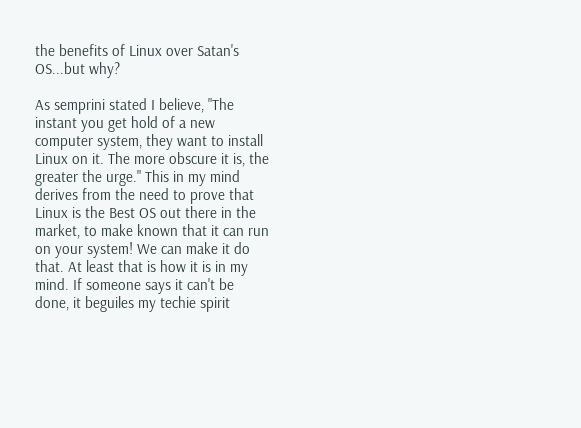the benefits of Linux over Satan's OS...but why?

As semprini stated I believe, "The instant you get hold of a new computer system, they want to install Linux on it. The more obscure it is, the greater the urge." This in my mind derives from the need to prove that Linux is the Best OS out there in the market, to make known that it can run on your system! We can make it do that. At least that is how it is in my mind. If someone says it can't be done, it beguiles my techie spirit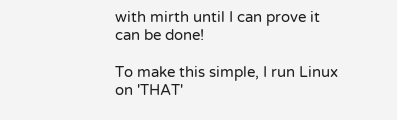with mirth until I can prove it can be done!

To make this simple, I run Linux on 'THAT'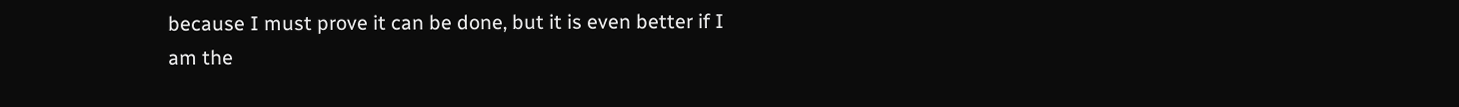because I must prove it can be done, but it is even better if I am the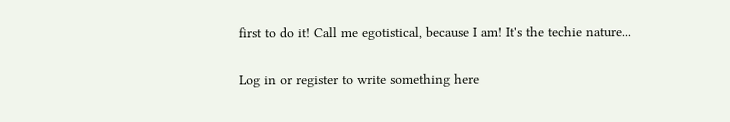first to do it! Call me egotistical, because I am! It's the techie nature...

Log in or register to write something here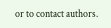or to contact authors.